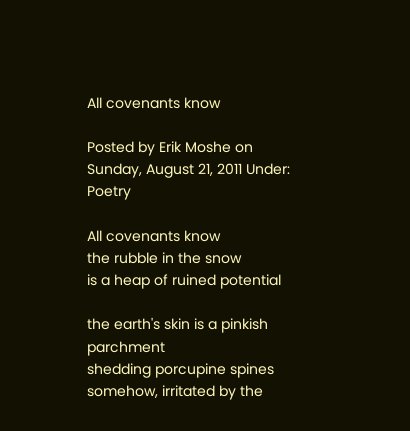All covenants know

Posted by Erik Moshe on Sunday, August 21, 2011 Under: Poetry

All covenants know
the rubble in the snow
is a heap of ruined potential

the earth's skin is a pinkish parchment
shedding porcupine spines
somehow, irritated by the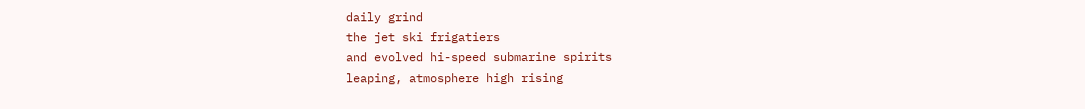daily grind
the jet ski frigatiers
and evolved hi-speed submarine spirits
leaping, atmosphere high rising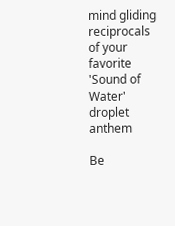mind gliding reciprocals
of your favorite 'Sound of Water' droplet anthem

Be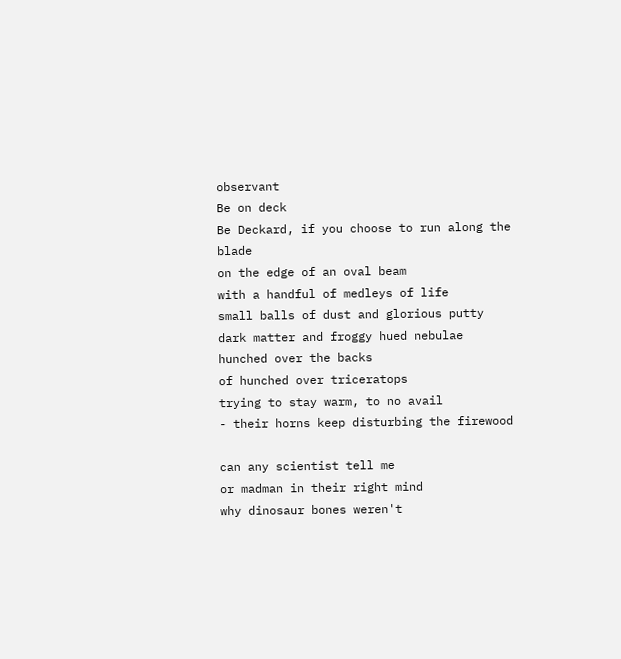observant
Be on deck
Be Deckard, if you choose to run along the blade
on the edge of an oval beam
with a handful of medleys of life
small balls of dust and glorious putty
dark matter and froggy hued nebulae
hunched over the backs
of hunched over triceratops
trying to stay warm, to no avail
- their horns keep disturbing the firewood

can any scientist tell me
or madman in their right mind
why dinosaur bones weren't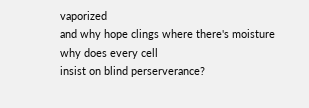vaporized
and why hope clings where there's moisture
why does every cell
insist on blind perserverance?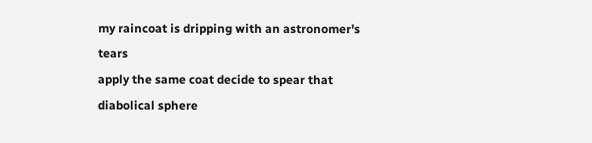my raincoat is dripping with an astronomer's tears
apply the same coat decide to spear that diabolical sphere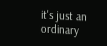it's just an ordinary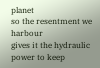planet
so the resentment we harbour
gives it the hydraulic power to keep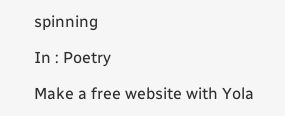spinning

In : Poetry

Make a free website with Yola